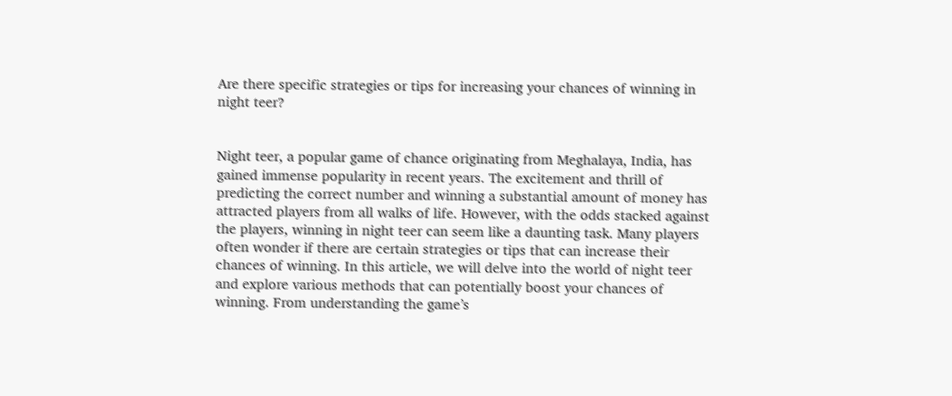Are there specific strategies or tips for increasing your chances of winning in night teer?


Night teer, a popular game of chance originating from Meghalaya, India, has gained immense popularity in recent years. The excitement and thrill of predicting the correct number and winning a substantial amount of money has attracted players from all walks of life. However, with the odds stacked against the players, winning in night teer can seem like a daunting task. Many players often wonder if there are certain strategies or tips that can increase their chances of winning. In this article, we will delve into the world of night teer and explore various methods that can potentially boost your chances of winning. From understanding the game’s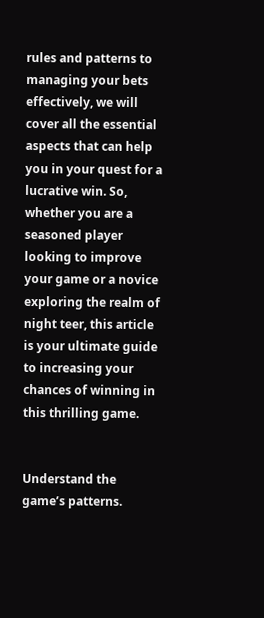rules and patterns to managing your bets effectively, we will cover all the essential aspects that can help you in your quest for a lucrative win. So, whether you are a seasoned player looking to improve your game or a novice exploring the realm of night teer, this article is your ultimate guide to increasing your chances of winning in this thrilling game.


Understand the game’s patterns.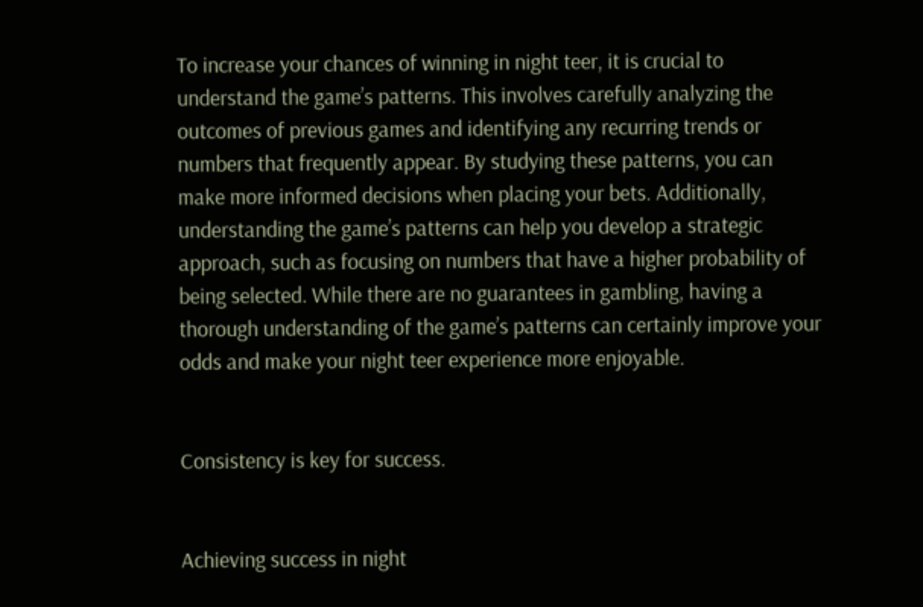To increase your chances of winning in night teer, it is crucial to understand the game’s patterns. This involves carefully analyzing the outcomes of previous games and identifying any recurring trends or numbers that frequently appear. By studying these patterns, you can make more informed decisions when placing your bets. Additionally, understanding the game’s patterns can help you develop a strategic approach, such as focusing on numbers that have a higher probability of being selected. While there are no guarantees in gambling, having a thorough understanding of the game’s patterns can certainly improve your odds and make your night teer experience more enjoyable.


Consistency is key for success.


Achieving success in night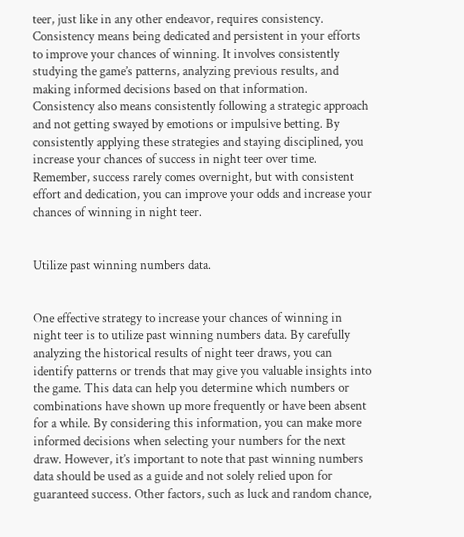teer, just like in any other endeavor, requires consistency. Consistency means being dedicated and persistent in your efforts to improve your chances of winning. It involves consistently studying the game’s patterns, analyzing previous results, and making informed decisions based on that information. Consistency also means consistently following a strategic approach and not getting swayed by emotions or impulsive betting. By consistently applying these strategies and staying disciplined, you increase your chances of success in night teer over time. Remember, success rarely comes overnight, but with consistent effort and dedication, you can improve your odds and increase your chances of winning in night teer.


Utilize past winning numbers data.


One effective strategy to increase your chances of winning in night teer is to utilize past winning numbers data. By carefully analyzing the historical results of night teer draws, you can identify patterns or trends that may give you valuable insights into the game. This data can help you determine which numbers or combinations have shown up more frequently or have been absent for a while. By considering this information, you can make more informed decisions when selecting your numbers for the next draw. However, it’s important to note that past winning numbers data should be used as a guide and not solely relied upon for guaranteed success. Other factors, such as luck and random chance,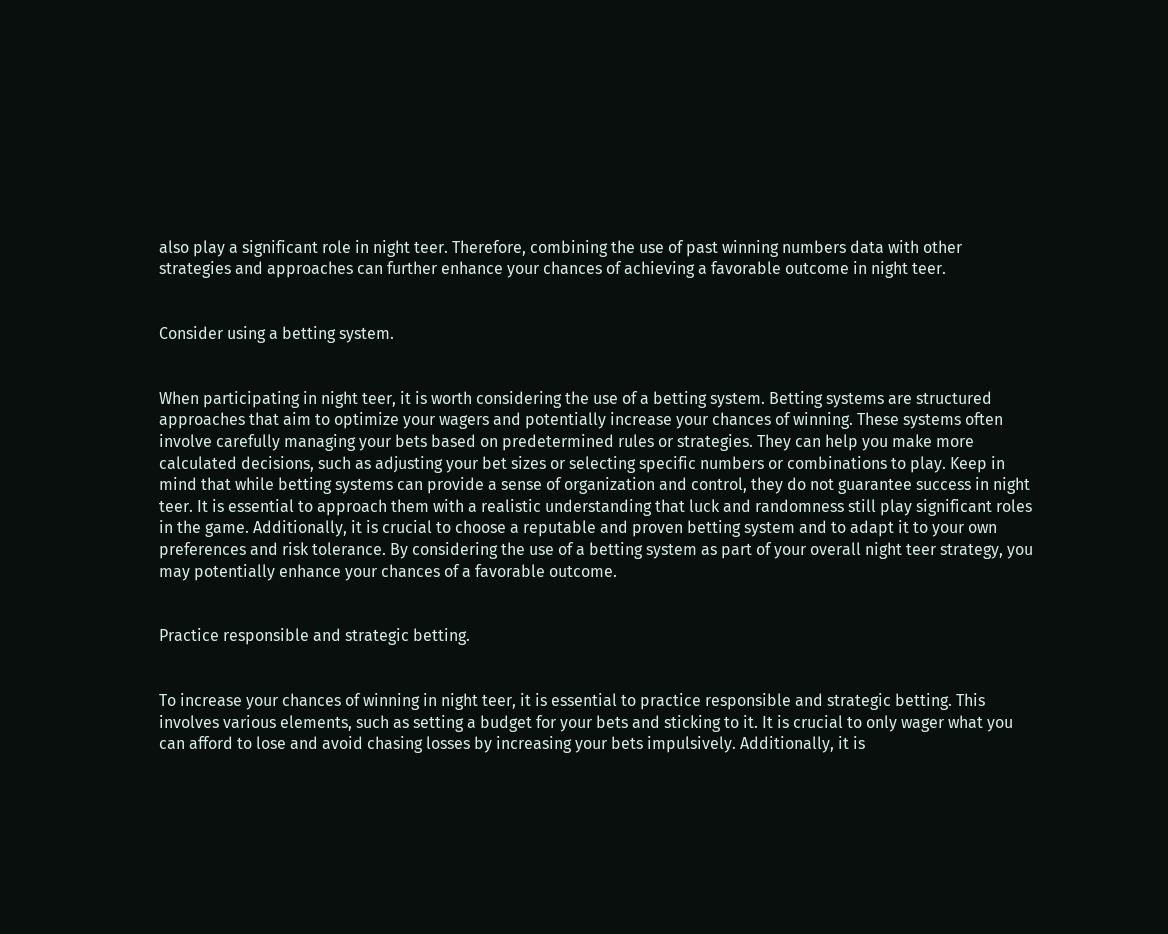also play a significant role in night teer. Therefore, combining the use of past winning numbers data with other strategies and approaches can further enhance your chances of achieving a favorable outcome in night teer.


Consider using a betting system.


When participating in night teer, it is worth considering the use of a betting system. Betting systems are structured approaches that aim to optimize your wagers and potentially increase your chances of winning. These systems often involve carefully managing your bets based on predetermined rules or strategies. They can help you make more calculated decisions, such as adjusting your bet sizes or selecting specific numbers or combinations to play. Keep in mind that while betting systems can provide a sense of organization and control, they do not guarantee success in night teer. It is essential to approach them with a realistic understanding that luck and randomness still play significant roles in the game. Additionally, it is crucial to choose a reputable and proven betting system and to adapt it to your own preferences and risk tolerance. By considering the use of a betting system as part of your overall night teer strategy, you may potentially enhance your chances of a favorable outcome.


Practice responsible and strategic betting.


To increase your chances of winning in night teer, it is essential to practice responsible and strategic betting. This involves various elements, such as setting a budget for your bets and sticking to it. It is crucial to only wager what you can afford to lose and avoid chasing losses by increasing your bets impulsively. Additionally, it is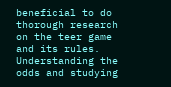beneficial to do thorough research on the teer game and its rules. Understanding the odds and studying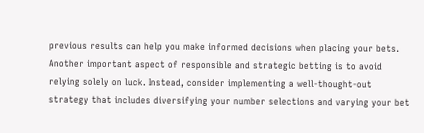previous results can help you make informed decisions when placing your bets. Another important aspect of responsible and strategic betting is to avoid relying solely on luck. Instead, consider implementing a well-thought-out strategy that includes diversifying your number selections and varying your bet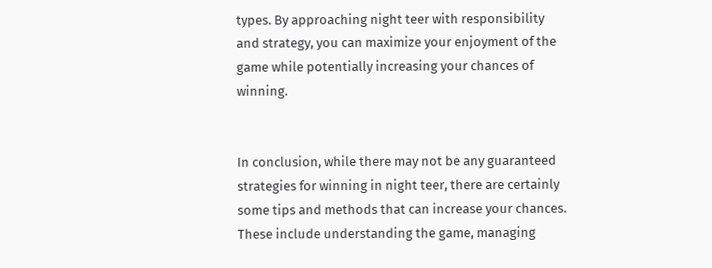types. By approaching night teer with responsibility and strategy, you can maximize your enjoyment of the game while potentially increasing your chances of winning.


In conclusion, while there may not be any guaranteed strategies for winning in night teer, there are certainly some tips and methods that can increase your chances. These include understanding the game, managing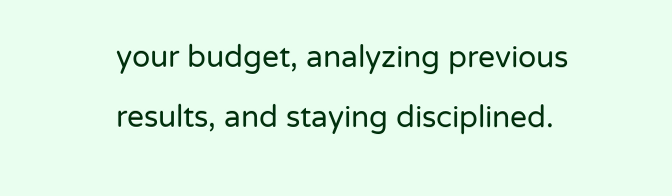your budget, analyzing previous results, and staying disciplined.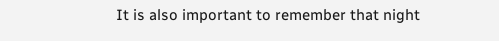It is also important to remember that night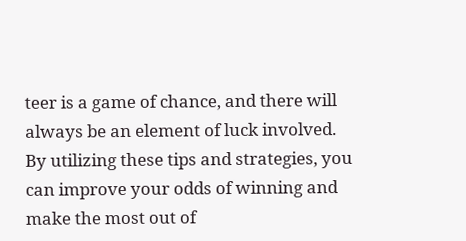teer is a game of chance, and there will always be an element of luck involved. By utilizing these tips and strategies, you can improve your odds of winning and make the most out of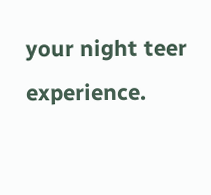your night teer experience.